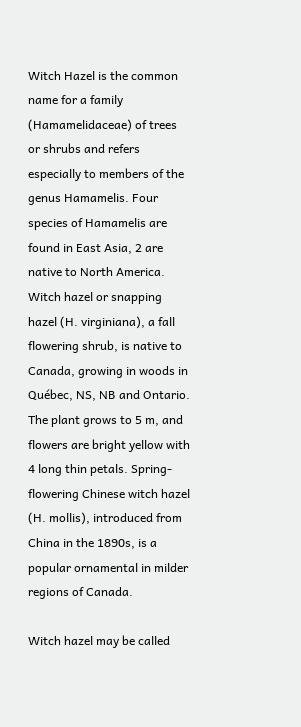Witch Hazel is the common name for a family (Hamamelidaceae) of trees or shrubs and refers especially to members of the genus Hamamelis. Four species of Hamamelis are found in East Asia, 2 are native to North America. Witch hazel or snapping hazel (H. virginiana), a fall flowering shrub, is native to Canada, growing in woods in Québec, NS, NB and Ontario. The plant grows to 5 m, and flowers are bright yellow with 4 long thin petals. Spring-flowering Chinese witch hazel (H. mollis), introduced from China in the 1890s, is a popular ornamental in milder regions of Canada.

Witch hazel may be called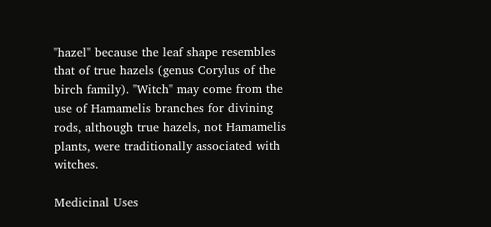"hazel" because the leaf shape resembles that of true hazels (genus Corylus of the birch family). "Witch" may come from the use of Hamamelis branches for divining rods, although true hazels, not Hamamelis plants, were traditionally associated with witches.

Medicinal Uses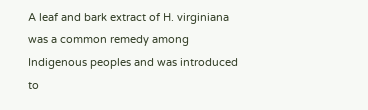A leaf and bark extract of H. virginiana was a common remedy among Indigenous peoples and was introduced to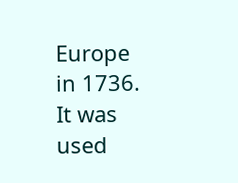Europe in 1736. It was used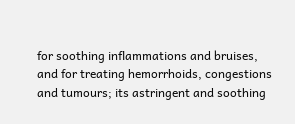for soothing inflammations and bruises, and for treating hemorrhoids, congestions and tumours; its astringent and soothing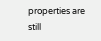properties are still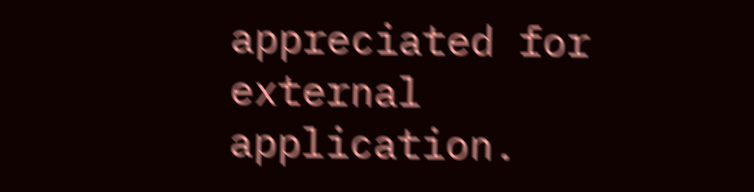appreciated for external application.